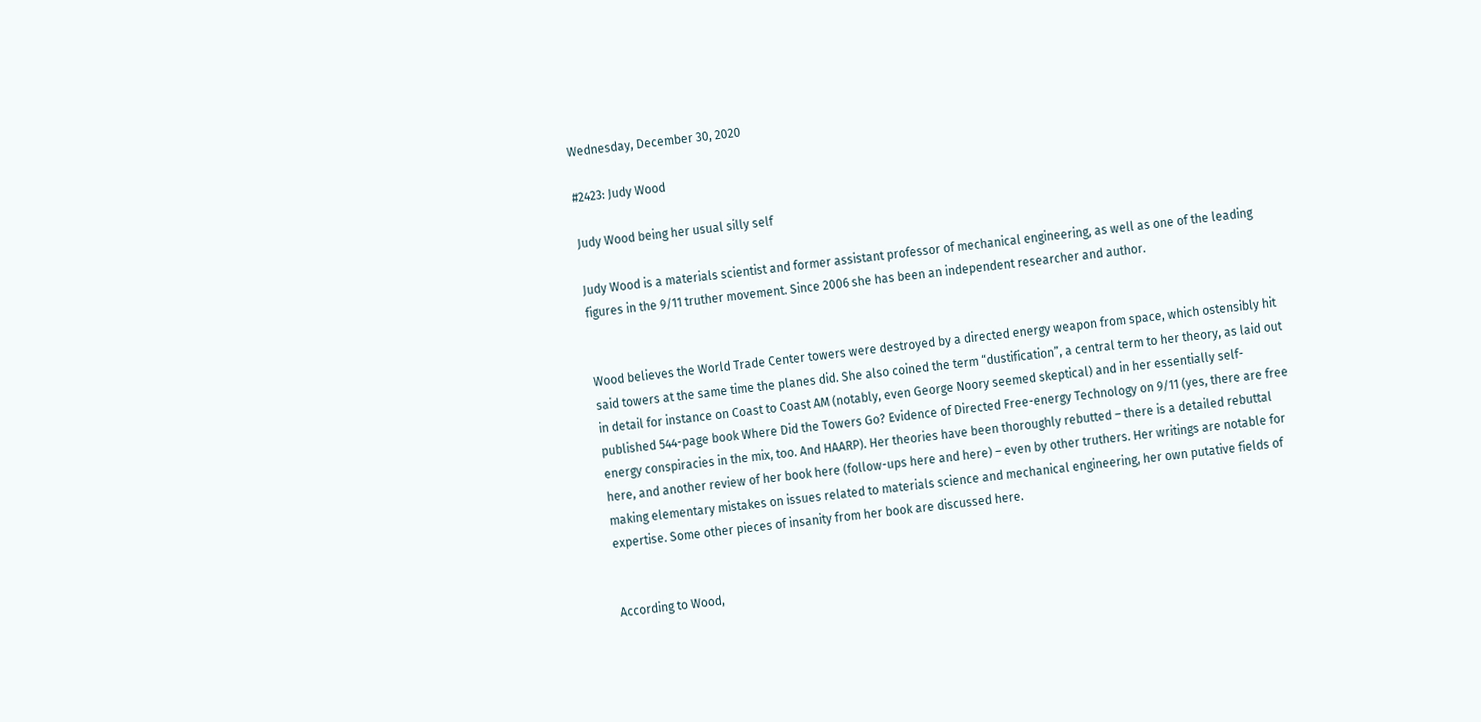Wednesday, December 30, 2020

#2423: Judy Wood

Judy Wood being her usual silly self

Judy Wood is a materials scientist and former assistant professor of mechanical engineering, as well as one of the leading figures in the 9/11 truther movement. Since 2006 she has been an independent researcher and author.


Wood believes the World Trade Center towers were destroyed by a directed energy weapon from space, which ostensibly hit said towers at the same time the planes did. She also coined the term “dustification”, a central term to her theory, as laid out in detail for instance on Coast to Coast AM (notably, even George Noory seemed skeptical) and in her essentially self-published 544-page book Where Did the Towers Go? Evidence of Directed Free-energy Technology on 9/11 (yes, there are free energy conspiracies in the mix, too. And HAARP). Her theories have been thoroughly rebutted – there is a detailed rebuttal here, and another review of her book here (follow-ups here and here) – even by other truthers. Her writings are notable for making elementary mistakes on issues related to materials science and mechanical engineering, her own putative fields of expertise. Some other pieces of insanity from her book are discussed here.


According to Wood,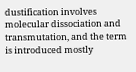dustification involves molecular dissociation and transmutation, and the term is introduced mostly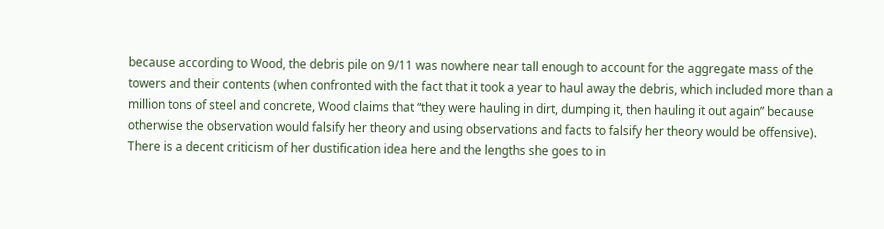because according to Wood, the debris pile on 9/11 was nowhere near tall enough to account for the aggregate mass of the towers and their contents (when confronted with the fact that it took a year to haul away the debris, which included more than a million tons of steel and concrete, Wood claims that “they were hauling in dirt, dumping it, then hauling it out again” because otherwise the observation would falsify her theory and using observations and facts to falsify her theory would be offensive). There is a decent criticism of her dustification idea here and the lengths she goes to in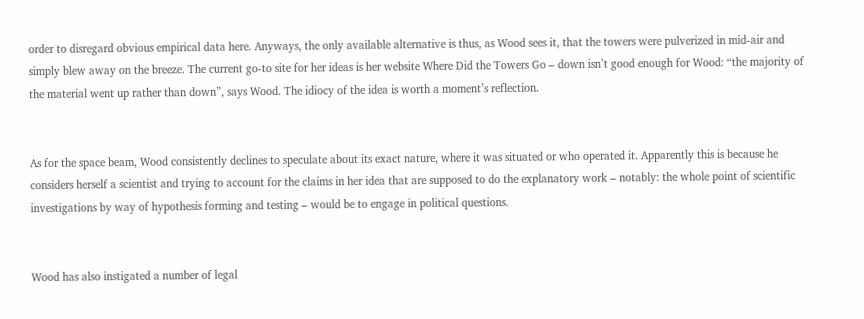order to disregard obvious empirical data here. Anyways, the only available alternative is thus, as Wood sees it, that the towers were pulverized in mid-air and simply blew away on the breeze. The current go-to site for her ideas is her website Where Did the Towers Go – down isn’t good enough for Wood: “the majority of the material went up rather than down”, says Wood. The idiocy of the idea is worth a moment’s reflection.


As for the space beam, Wood consistently declines to speculate about its exact nature, where it was situated or who operated it. Apparently this is because he considers herself a scientist and trying to account for the claims in her idea that are supposed to do the explanatory work – notably: the whole point of scientific investigations by way of hypothesis forming and testing – would be to engage in political questions.


Wood has also instigated a number of legal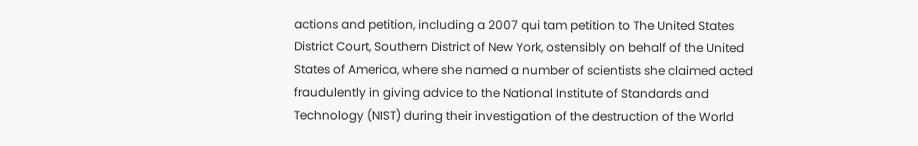actions and petition, including a 2007 qui tam petition to The United States District Court, Southern District of New York, ostensibly on behalf of the United States of America, where she named a number of scientists she claimed acted fraudulently in giving advice to the National Institute of Standards and Technology (NIST) during their investigation of the destruction of the World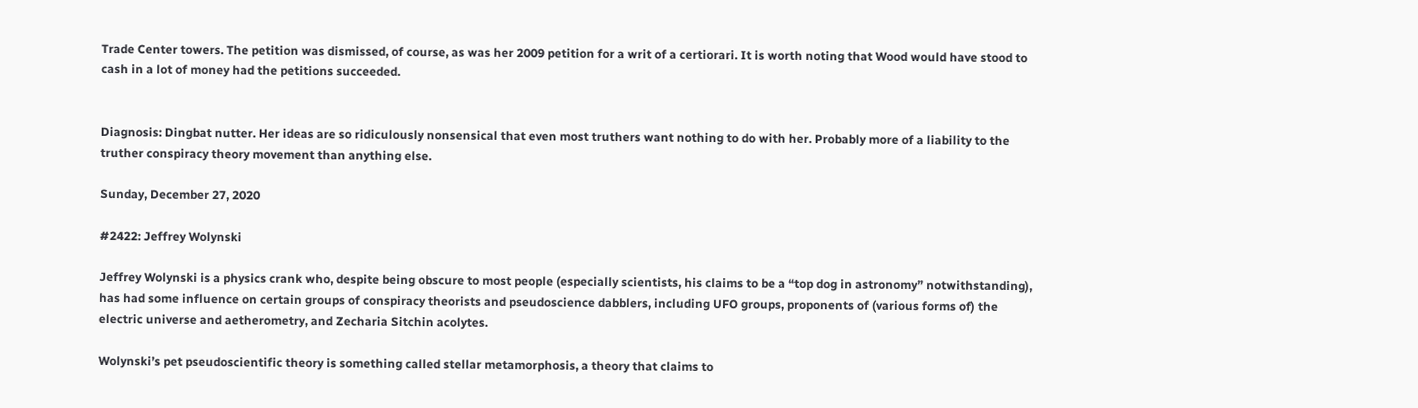Trade Center towers. The petition was dismissed, of course, as was her 2009 petition for a writ of a certiorari. It is worth noting that Wood would have stood to cash in a lot of money had the petitions succeeded.


Diagnosis: Dingbat nutter. Her ideas are so ridiculously nonsensical that even most truthers want nothing to do with her. Probably more of a liability to the truther conspiracy theory movement than anything else.

Sunday, December 27, 2020

#2422: Jeffrey Wolynski

Jeffrey Wolynski is a physics crank who, despite being obscure to most people (especially scientists, his claims to be a “top dog in astronomy” notwithstanding), has had some influence on certain groups of conspiracy theorists and pseudoscience dabblers, including UFO groups, proponents of (various forms of) the electric universe and aetherometry, and Zecharia Sitchin acolytes.

Wolynski’s pet pseudoscientific theory is something called stellar metamorphosis, a theory that claims to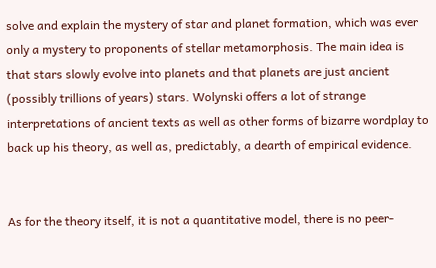solve and explain the mystery of star and planet formation, which was ever only a mystery to proponents of stellar metamorphosis. The main idea is that stars slowly evolve into planets and that planets are just ancient (possibly trillions of years) stars. Wolynski offers a lot of strange interpretations of ancient texts as well as other forms of bizarre wordplay to back up his theory, as well as, predictably, a dearth of empirical evidence.


As for the theory itself, it is not a quantitative model, there is no peer-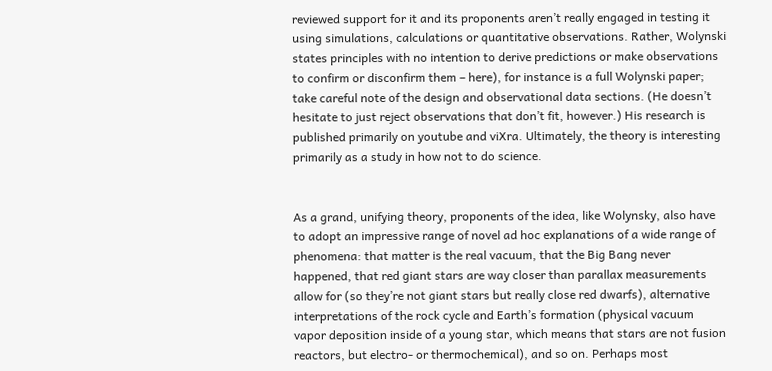reviewed support for it and its proponents aren’t really engaged in testing it using simulations, calculations or quantitative observations. Rather, Wolynski states principles with no intention to derive predictions or make observations to confirm or disconfirm them – here), for instance is a full Wolynski paper; take careful note of the design and observational data sections. (He doesn’t hesitate to just reject observations that don’t fit, however.) His research is published primarily on youtube and viXra. Ultimately, the theory is interesting primarily as a study in how not to do science.


As a grand, unifying theory, proponents of the idea, like Wolynsky, also have to adopt an impressive range of novel ad hoc explanations of a wide range of phenomena: that matter is the real vacuum, that the Big Bang never happened, that red giant stars are way closer than parallax measurements allow for (so they’re not giant stars but really close red dwarfs), alternative interpretations of the rock cycle and Earth’s formation (physical vacuum vapor deposition inside of a young star, which means that stars are not fusion reactors, but electro- or thermochemical), and so on. Perhaps most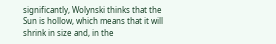significantly, Wolynski thinks that the Sun is hollow, which means that it will shrink in size and, in the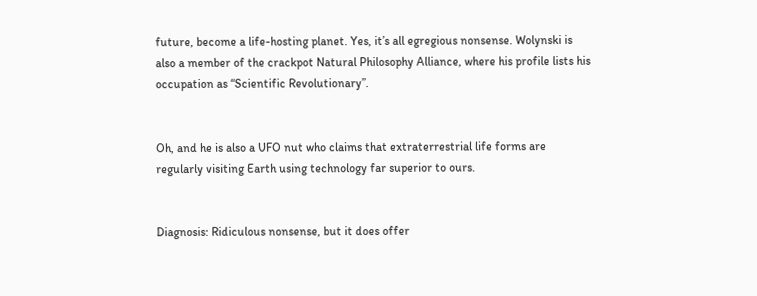future, become a life-hosting planet. Yes, it’s all egregious nonsense. Wolynski is also a member of the crackpot Natural Philosophy Alliance, where his profile lists his occupation as “Scientific Revolutionary”.


Oh, and he is also a UFO nut who claims that extraterrestrial life forms are regularly visiting Earth using technology far superior to ours.


Diagnosis: Ridiculous nonsense, but it does offer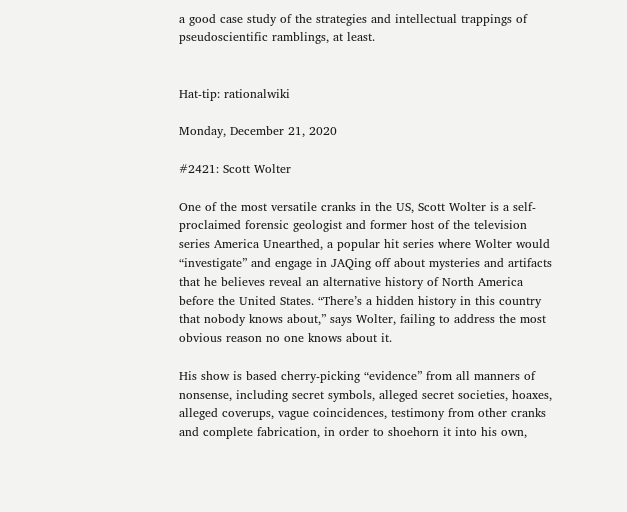a good case study of the strategies and intellectual trappings of pseudoscientific ramblings, at least.


Hat-tip: rationalwiki

Monday, December 21, 2020

#2421: Scott Wolter

One of the most versatile cranks in the US, Scott Wolter is a self-proclaimed forensic geologist and former host of the television series America Unearthed, a popular hit series where Wolter would “investigate” and engage in JAQing off about mysteries and artifacts that he believes reveal an alternative history of North America before the United States. “There’s a hidden history in this country that nobody knows about,” says Wolter, failing to address the most obvious reason no one knows about it.

His show is based cherry-picking “evidence” from all manners of nonsense, including secret symbols, alleged secret societies, hoaxes, alleged coverups, vague coincidences, testimony from other cranks and complete fabrication, in order to shoehorn it into his own,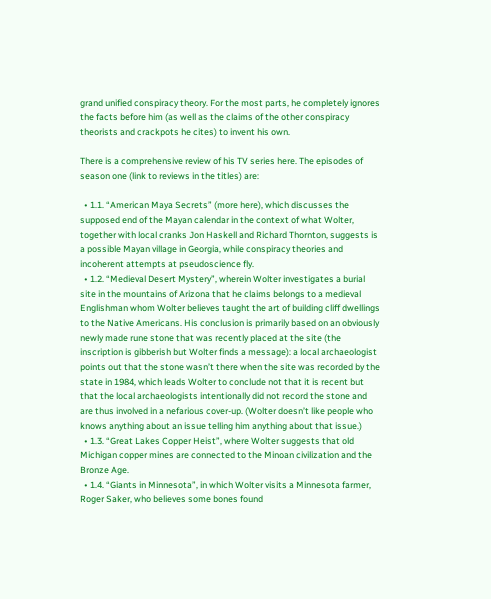grand unified conspiracy theory. For the most parts, he completely ignores the facts before him (as well as the claims of the other conspiracy theorists and crackpots he cites) to invent his own.

There is a comprehensive review of his TV series here. The episodes of season one (link to reviews in the titles) are:

  • 1.1. “American Maya Secrets” (more here), which discusses the supposed end of the Mayan calendar in the context of what Wolter, together with local cranks Jon Haskell and Richard Thornton, suggests is a possible Mayan village in Georgia, while conspiracy theories and incoherent attempts at pseudoscience fly.
  • 1.2. “Medieval Desert Mystery”, wherein Wolter investigates a burial site in the mountains of Arizona that he claims belongs to a medieval Englishman whom Wolter believes taught the art of building cliff dwellings to the Native Americans. His conclusion is primarily based on an obviously newly made rune stone that was recently placed at the site (the inscription is gibberish but Wolter finds a message): a local archaeologist points out that the stone wasn’t there when the site was recorded by the state in 1984, which leads Wolter to conclude not that it is recent but that the local archaeologists intentionally did not record the stone and are thus involved in a nefarious cover-up. (Wolter doesn’t like people who knows anything about an issue telling him anything about that issue.)
  • 1.3. “Great Lakes Copper Heist”, where Wolter suggests that old Michigan copper mines are connected to the Minoan civilization and the Bronze Age.
  • 1.4. “Giants in Minnesota”, in which Wolter visits a Minnesota farmer, Roger Saker, who believes some bones found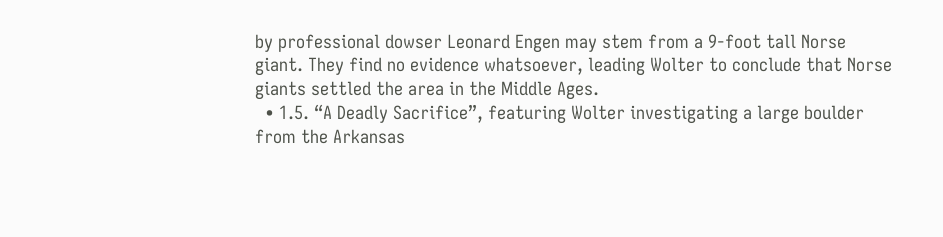by professional dowser Leonard Engen may stem from a 9-foot tall Norse giant. They find no evidence whatsoever, leading Wolter to conclude that Norse giants settled the area in the Middle Ages.
  • 1.5. “A Deadly Sacrifice”, featuring Wolter investigating a large boulder from the Arkansas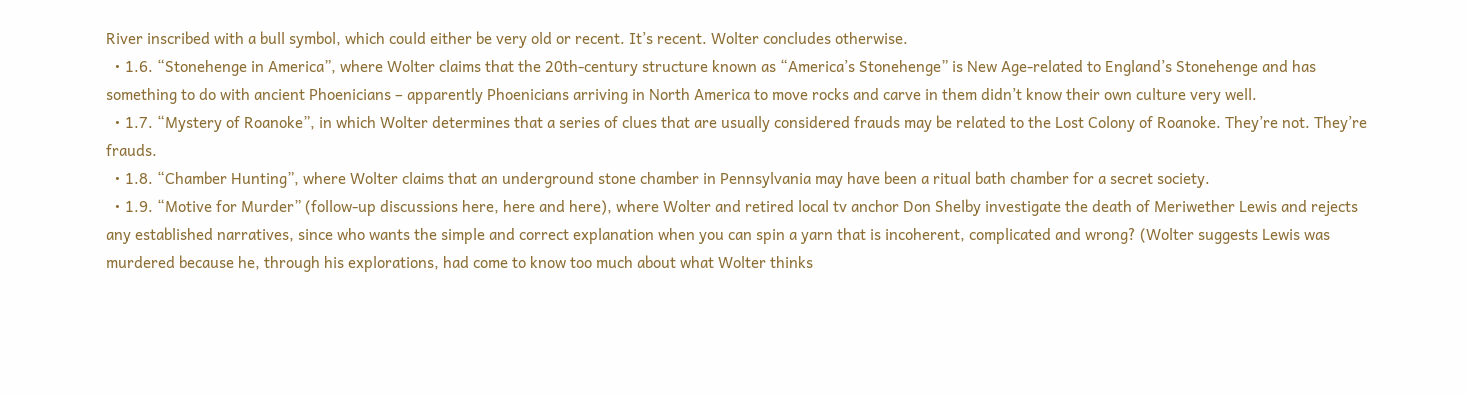River inscribed with a bull symbol, which could either be very old or recent. It’s recent. Wolter concludes otherwise.
  • 1.6. “Stonehenge in America”, where Wolter claims that the 20th-century structure known as “America’s Stonehenge” is New Age-related to England’s Stonehenge and has something to do with ancient Phoenicians – apparently Phoenicians arriving in North America to move rocks and carve in them didn’t know their own culture very well.
  • 1.7. “Mystery of Roanoke”, in which Wolter determines that a series of clues that are usually considered frauds may be related to the Lost Colony of Roanoke. They’re not. They’re frauds.
  • 1.8. “Chamber Hunting”, where Wolter claims that an underground stone chamber in Pennsylvania may have been a ritual bath chamber for a secret society.
  • 1.9. “Motive for Murder” (follow-up discussions here, here and here), where Wolter and retired local tv anchor Don Shelby investigate the death of Meriwether Lewis and rejects any established narratives, since who wants the simple and correct explanation when you can spin a yarn that is incoherent, complicated and wrong? (Wolter suggests Lewis was murdered because he, through his explorations, had come to know too much about what Wolter thinks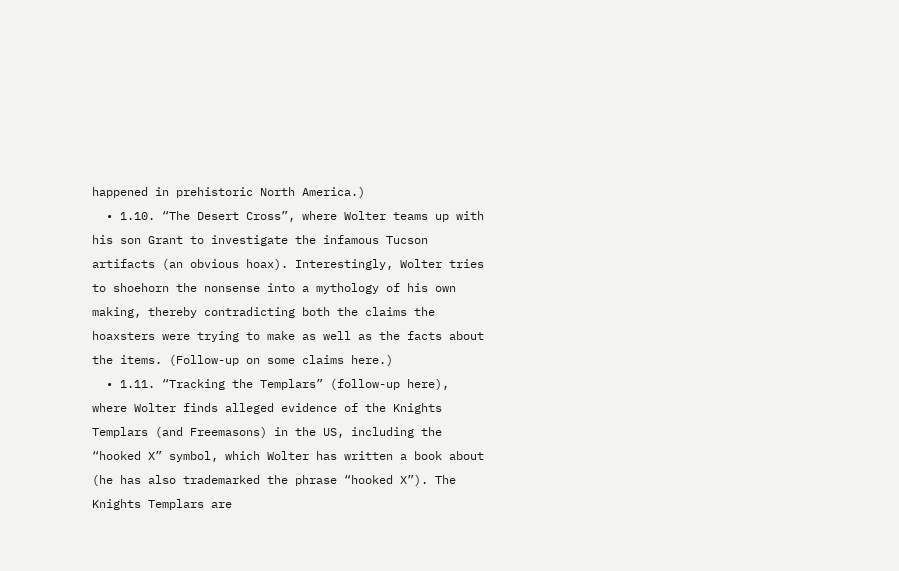happened in prehistoric North America.)
  • 1.10. “The Desert Cross”, where Wolter teams up with his son Grant to investigate the infamous Tucson artifacts (an obvious hoax). Interestingly, Wolter tries to shoehorn the nonsense into a mythology of his own making, thereby contradicting both the claims the hoaxsters were trying to make as well as the facts about the items. (Follow-up on some claims here.)
  • 1.11. “Tracking the Templars” (follow-up here), where Wolter finds alleged evidence of the Knights Templars (and Freemasons) in the US, including the “hooked X” symbol, which Wolter has written a book about (he has also trademarked the phrase “hooked X”). The Knights Templars are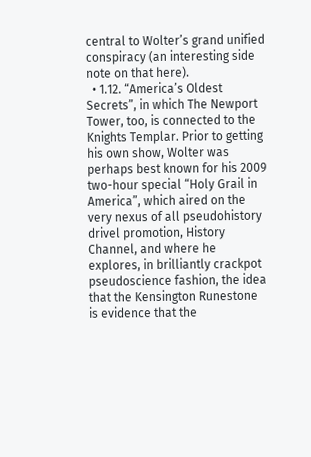central to Wolter’s grand unified conspiracy (an interesting side note on that here).
  • 1.12. “America’s Oldest Secrets”, in which The Newport Tower, too, is connected to the Knights Templar. Prior to getting his own show, Wolter was perhaps best known for his 2009 two-hour special “Holy Grail in America”, which aired on the very nexus of all pseudohistory drivel promotion, History Channel, and where he explores, in brilliantly crackpot pseudoscience fashion, the idea that the Kensington Runestone is evidence that the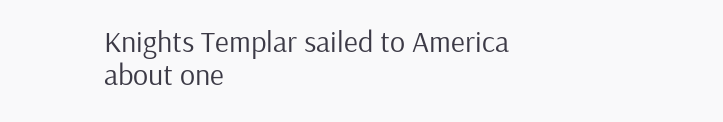Knights Templar sailed to America about one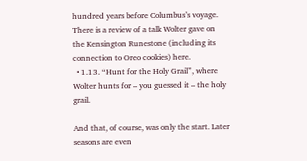hundred years before Columbus’s voyage. There is a review of a talk Wolter gave on the Kensington Runestone (including its connection to Oreo cookies) here.
  • 1.13. “Hunt for the Holy Grail”, where Wolter hunts for – you guessed it – the holy grail.

And that, of course, was only the start. Later seasons are even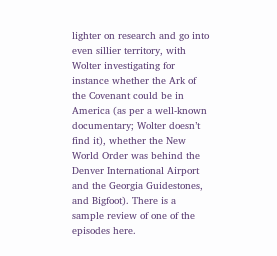lighter on research and go into even sillier territory, with Wolter investigating for instance whether the Ark of the Covenant could be in America (as per a well-known documentary; Wolter doesn’t find it), whether the New World Order was behind the Denver International Airport and the Georgia Guidestones, and Bigfoot). There is a sample review of one of the episodes here.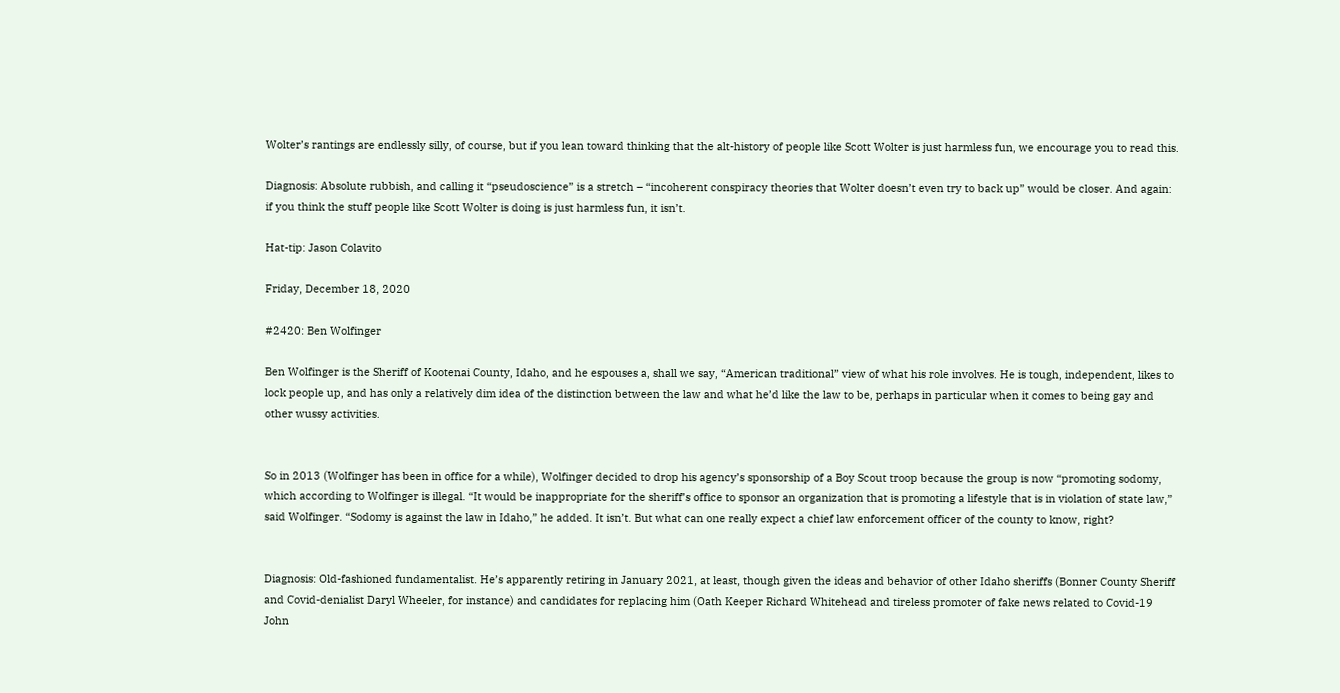Wolter’s rantings are endlessly silly, of course, but if you lean toward thinking that the alt-history of people like Scott Wolter is just harmless fun, we encourage you to read this.

Diagnosis: Absolute rubbish, and calling it “pseudoscience” is a stretch – “incoherent conspiracy theories that Wolter doesn’t even try to back up” would be closer. And again: if you think the stuff people like Scott Wolter is doing is just harmless fun, it isn’t.

Hat-tip: Jason Colavito

Friday, December 18, 2020

#2420: Ben Wolfinger

Ben Wolfinger is the Sheriff of Kootenai County, Idaho, and he espouses a, shall we say, “American traditional” view of what his role involves. He is tough, independent, likes to lock people up, and has only a relatively dim idea of the distinction between the law and what he’d like the law to be, perhaps in particular when it comes to being gay and other wussy activities.


So in 2013 (Wolfinger has been in office for a while), Wolfinger decided to drop his agency’s sponsorship of a Boy Scout troop because the group is now “promoting sodomy, which according to Wolfinger is illegal. “It would be inappropriate for the sheriff’s office to sponsor an organization that is promoting a lifestyle that is in violation of state law,” said Wolfinger. “Sodomy is against the law in Idaho,” he added. It isn’t. But what can one really expect a chief law enforcement officer of the county to know, right?


Diagnosis: Old-fashioned fundamentalist. He’s apparently retiring in January 2021, at least, though given the ideas and behavior of other Idaho sheriffs (Bonner County Sheriff and Covid-denialist Daryl Wheeler, for instance) and candidates for replacing him (Oath Keeper Richard Whitehead and tireless promoter of fake news related to Covid-19 John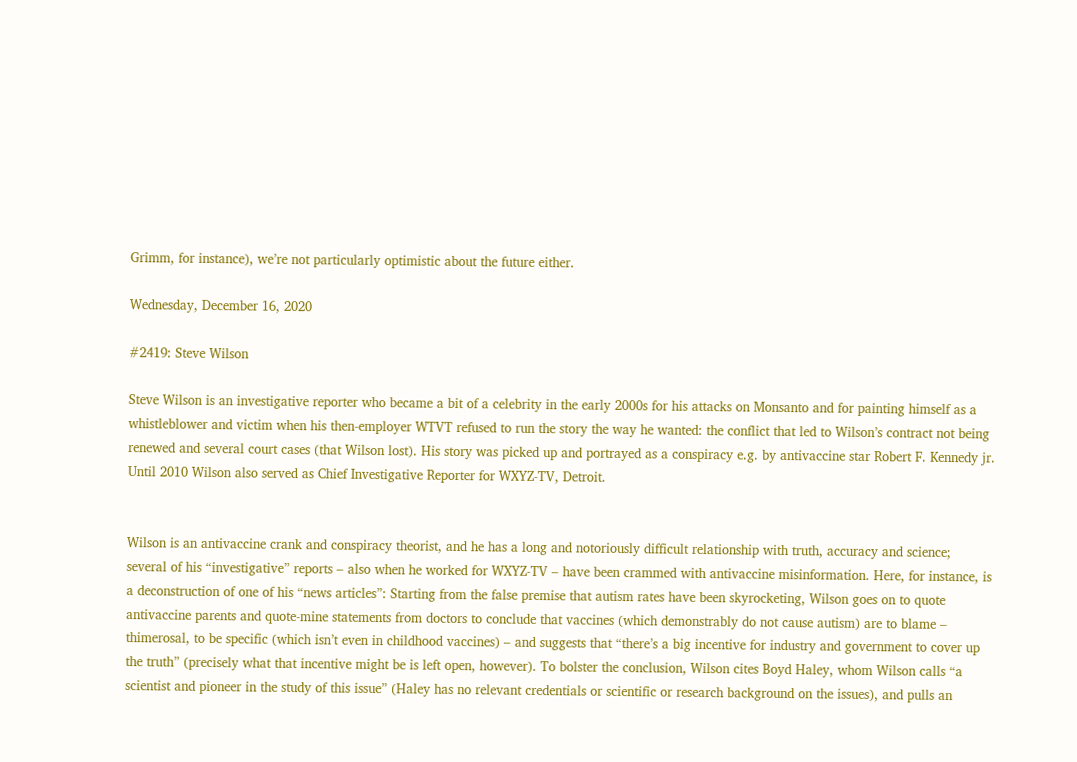Grimm, for instance), we’re not particularly optimistic about the future either.

Wednesday, December 16, 2020

#2419: Steve Wilson

Steve Wilson is an investigative reporter who became a bit of a celebrity in the early 2000s for his attacks on Monsanto and for painting himself as a whistleblower and victim when his then-employer WTVT refused to run the story the way he wanted: the conflict that led to Wilson’s contract not being renewed and several court cases (that Wilson lost). His story was picked up and portrayed as a conspiracy e.g. by antivaccine star Robert F. Kennedy jr. Until 2010 Wilson also served as Chief Investigative Reporter for WXYZ-TV, Detroit.


Wilson is an antivaccine crank and conspiracy theorist, and he has a long and notoriously difficult relationship with truth, accuracy and science; several of his “investigative” reports – also when he worked for WXYZ-TV – have been crammed with antivaccine misinformation. Here, for instance, is a deconstruction of one of his “news articles”: Starting from the false premise that autism rates have been skyrocketing, Wilson goes on to quote antivaccine parents and quote-mine statements from doctors to conclude that vaccines (which demonstrably do not cause autism) are to blame – thimerosal, to be specific (which isn’t even in childhood vaccines) – and suggests that “there’s a big incentive for industry and government to cover up the truth” (precisely what that incentive might be is left open, however). To bolster the conclusion, Wilson cites Boyd Haley, whom Wilson calls “a scientist and pioneer in the study of this issue” (Haley has no relevant credentials or scientific or research background on the issues), and pulls an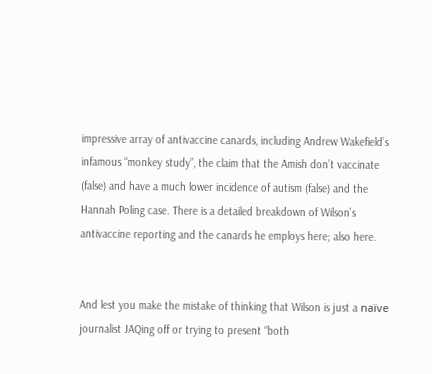impressive array of antivaccine canards, including Andrew Wakefield’s infamous “monkey study”, the claim that the Amish don’t vaccinate (false) and have a much lower incidence of autism (false) and the Hannah Poling case. There is a detailed breakdown of Wilson’s antivaccine reporting and the canards he employs here; also here.


And lest you make the mistake of thinking that Wilson is just a naïve journalist JAQing off or trying to present “both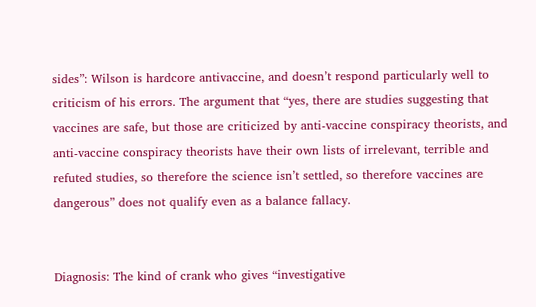sides”: Wilson is hardcore antivaccine, and doesn’t respond particularly well to criticism of his errors. The argument that “yes, there are studies suggesting that vaccines are safe, but those are criticized by anti-vaccine conspiracy theorists, and anti-vaccine conspiracy theorists have their own lists of irrelevant, terrible and refuted studies, so therefore the science isn’t settled, so therefore vaccines are dangerous” does not qualify even as a balance fallacy.


Diagnosis: The kind of crank who gives “investigative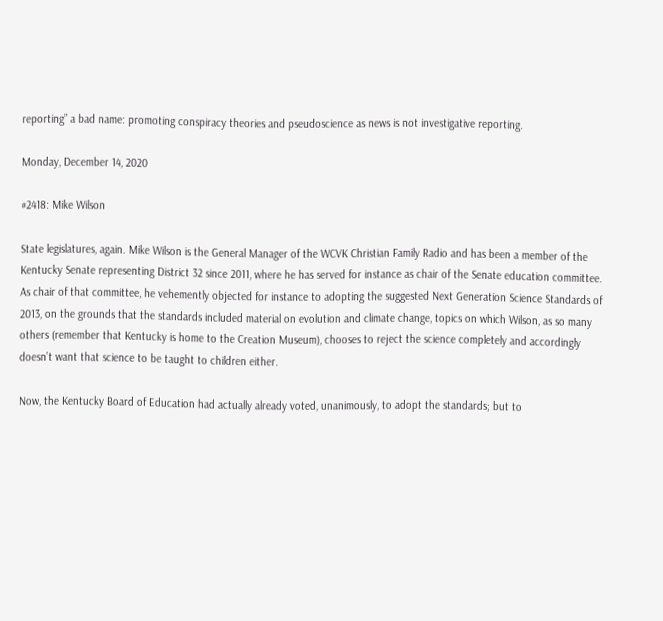reporting” a bad name: promoting conspiracy theories and pseudoscience as news is not investigative reporting.

Monday, December 14, 2020

#2418: Mike Wilson

State legislatures, again. Mike Wilson is the General Manager of the WCVK Christian Family Radio and has been a member of the Kentucky Senate representing District 32 since 2011, where he has served for instance as chair of the Senate education committee. As chair of that committee, he vehemently objected for instance to adopting the suggested Next Generation Science Standards of 2013, on the grounds that the standards included material on evolution and climate change, topics on which Wilson, as so many others (remember that Kentucky is home to the Creation Museum), chooses to reject the science completely and accordingly doesn’t want that science to be taught to children either.

Now, the Kentucky Board of Education had actually already voted, unanimously, to adopt the standards; but to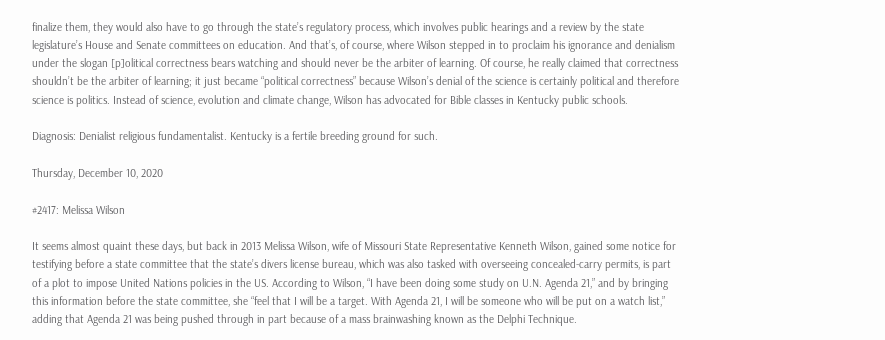finalize them, they would also have to go through the state’s regulatory process, which involves public hearings and a review by the state legislature’s House and Senate committees on education. And that’s, of course, where Wilson stepped in to proclaim his ignorance and denialism under the slogan [p]olitical correctness bears watching and should never be the arbiter of learning. Of course, he really claimed that correctness shouldn’t be the arbiter of learning; it just became “political correctness” because Wilson’s denial of the science is certainly political and therefore science is politics. Instead of science, evolution and climate change, Wilson has advocated for Bible classes in Kentucky public schools.

Diagnosis: Denialist religious fundamentalist. Kentucky is a fertile breeding ground for such.

Thursday, December 10, 2020

#2417: Melissa Wilson

It seems almost quaint these days, but back in 2013 Melissa Wilson, wife of Missouri State Representative Kenneth Wilson, gained some notice for testifying before a state committee that the state’s divers license bureau, which was also tasked with overseeing concealed-carry permits, is part of a plot to impose United Nations policies in the US. According to Wilson, “I have been doing some study on U.N. Agenda 21,” and by bringing this information before the state committee, she “feel that I will be a target. With Agenda 21, I will be someone who will be put on a watch list,” adding that Agenda 21 was being pushed through in part because of a mass brainwashing known as the Delphi Technique.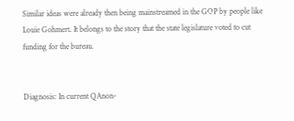Similar ideas were already then being mainstreamed in the GOP by people like Louie Gohmert. It belongs to the story that the state legislature voted to cut funding for the bureau.


Diagnosis: In current QAnon-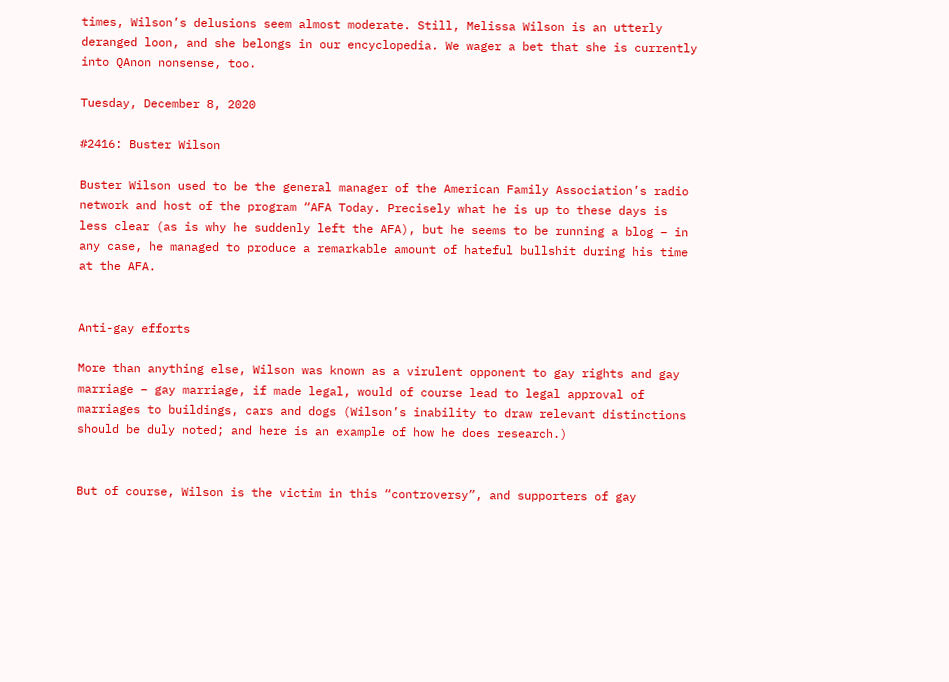times, Wilson’s delusions seem almost moderate. Still, Melissa Wilson is an utterly deranged loon, and she belongs in our encyclopedia. We wager a bet that she is currently into QAnon nonsense, too.

Tuesday, December 8, 2020

#2416: Buster Wilson

Buster Wilson used to be the general manager of the American Family Association’s radio network and host of the program “AFA Today. Precisely what he is up to these days is less clear (as is why he suddenly left the AFA), but he seems to be running a blog – in any case, he managed to produce a remarkable amount of hateful bullshit during his time at the AFA.


Anti-gay efforts

More than anything else, Wilson was known as a virulent opponent to gay rights and gay marriage – gay marriage, if made legal, would of course lead to legal approval of marriages to buildings, cars and dogs (Wilson’s inability to draw relevant distinctions should be duly noted; and here is an example of how he does research.)


But of course, Wilson is the victim in this “controversy”, and supporters of gay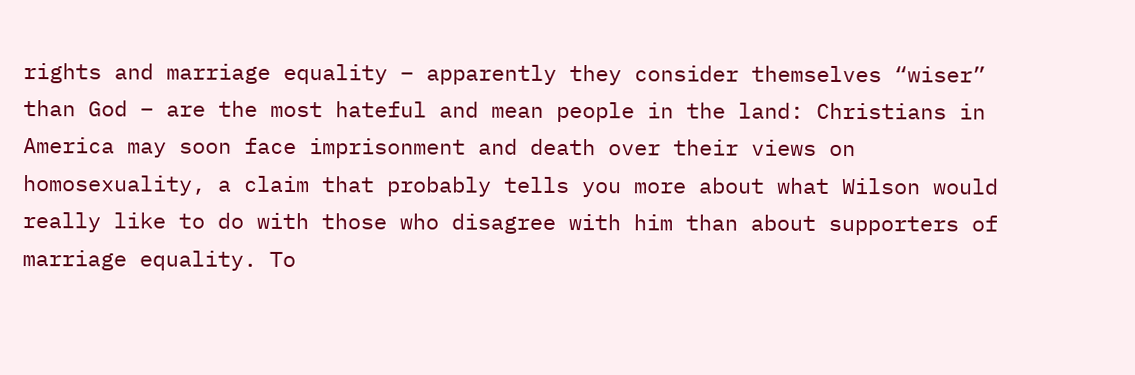rights and marriage equality – apparently they consider themselves “wiser” than God – are the most hateful and mean people in the land: Christians in America may soon face imprisonment and death over their views on homosexuality, a claim that probably tells you more about what Wilson would really like to do with those who disagree with him than about supporters of marriage equality. To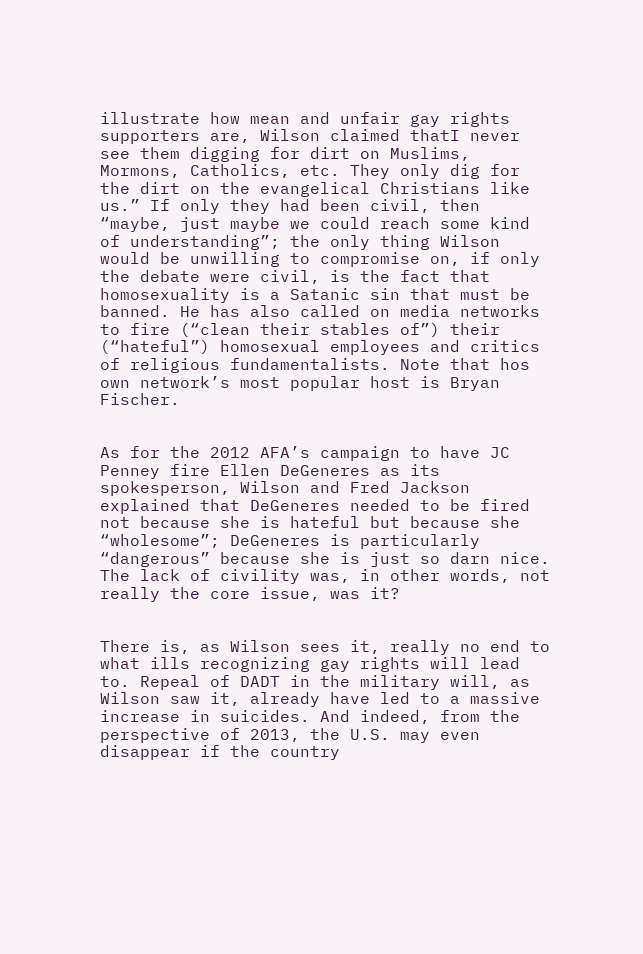illustrate how mean and unfair gay rights supporters are, Wilson claimed thatI never see them digging for dirt on Muslims, Mormons, Catholics, etc. They only dig for the dirt on the evangelical Christians like us.” If only they had been civil, then “maybe, just maybe we could reach some kind of understanding”; the only thing Wilson would be unwilling to compromise on, if only the debate were civil, is the fact that homosexuality is a Satanic sin that must be banned. He has also called on media networks to fire (“clean their stables of”) their (“hateful”) homosexual employees and critics of religious fundamentalists. Note that hos own network’s most popular host is Bryan Fischer.


As for the 2012 AFA’s campaign to have JC Penney fire Ellen DeGeneres as its spokesperson, Wilson and Fred Jackson explained that DeGeneres needed to be fired not because she is hateful but because she “wholesome”; DeGeneres is particularly “dangerous” because she is just so darn nice. The lack of civility was, in other words, not really the core issue, was it?


There is, as Wilson sees it, really no end to what ills recognizing gay rights will lead to. Repeal of DADT in the military will, as Wilson saw it, already have led to a massive increase in suicides. And indeed, from the perspective of 2013, the U.S. may even disappear if the country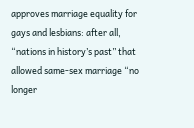approves marriage equality for gays and lesbians: after all, “nations in history’s past” that allowed same-sex marriage “no longer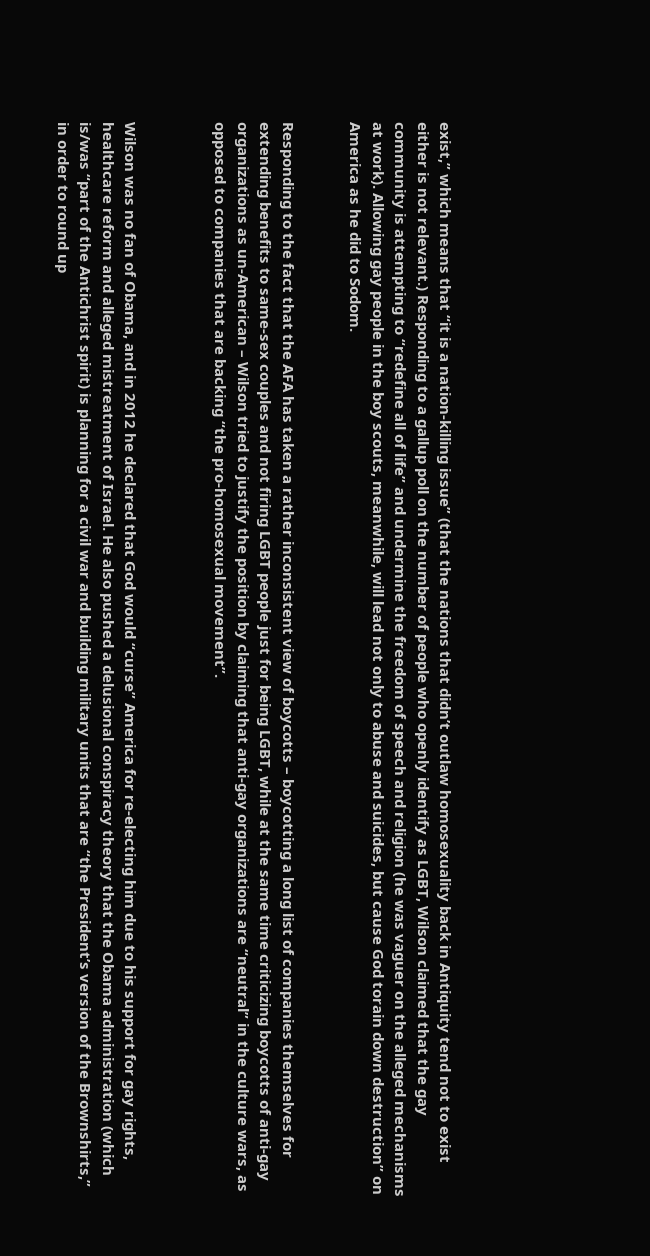exist,” which means that “it is a nation-killing issue” (that the nations that didn’t outlaw homosexuality back in Antiquity tend not to exist either is not relevant.) Responding to a gallup poll on the number of people who openly identify as LGBT, Wilson claimed that the gay community is attempting to “redefine all of life” and undermine the freedom of speech and religion (he was vaguer on the alleged mechanisms at work). Allowing gay people in the boy scouts, meanwhile, will lead not only to abuse and suicides, but cause God torain down destruction” on America as he did to Sodom.


Responding to the fact that the AFA has taken a rather inconsistent view of boycotts – boycotting a long list of companies themselves for extending benefits to same-sex couples and not firing LGBT people just for being LGBT, while at the same time criticizing boycotts of anti-gay organizations as un-American – Wilson tried to justify the position by claiming that anti-gay organizations are “neutral” in the culture wars, as opposed to companies that are backing “the pro-homosexual movement”.



Wilson was no fan of Obama, and in 2012 he declared that God would “curse” America for re-electing him due to his support for gay rights, healthcare reform and alleged mistreatment of Israel. He also pushed a delusional conspiracy theory that the Obama administration (which is/was “part of the Antichrist spirit) is planning for a civil war and building military units that are “the President’s version of the Brownshirts,” in order to round up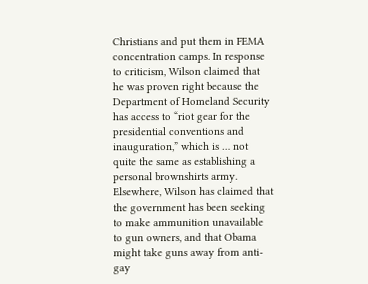Christians and put them in FEMA concentration camps. In response to criticism, Wilson claimed that he was proven right because the Department of Homeland Security has access to “riot gear for the presidential conventions and inauguration,” which is … not quite the same as establishing a personal brownshirts army. Elsewhere, Wilson has claimed that the government has been seeking to make ammunition unavailable to gun owners, and that Obama might take guns away from anti-gay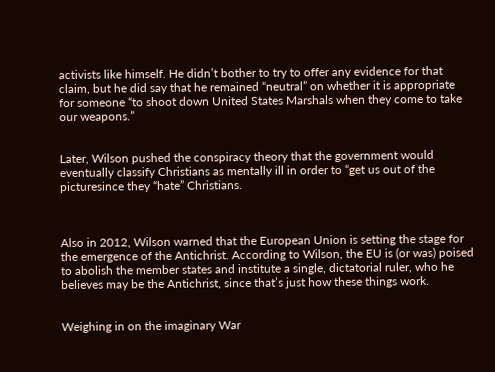activists like himself. He didn’t bother to try to offer any evidence for that claim, but he did say that he remained “neutral” on whether it is appropriate for someone “to shoot down United States Marshals when they come to take our weapons.”


Later, Wilson pushed the conspiracy theory that the government would eventually classify Christians as mentally ill in order to “get us out of the picturesince they “hate” Christians.



Also in 2012, Wilson warned that the European Union is setting the stage for the emergence of the Antichrist. According to Wilson, the EU is (or was) poised to abolish the member states and institute a single, dictatorial ruler, who he believes may be the Antichrist, since that’s just how these things work.


Weighing in on the imaginary War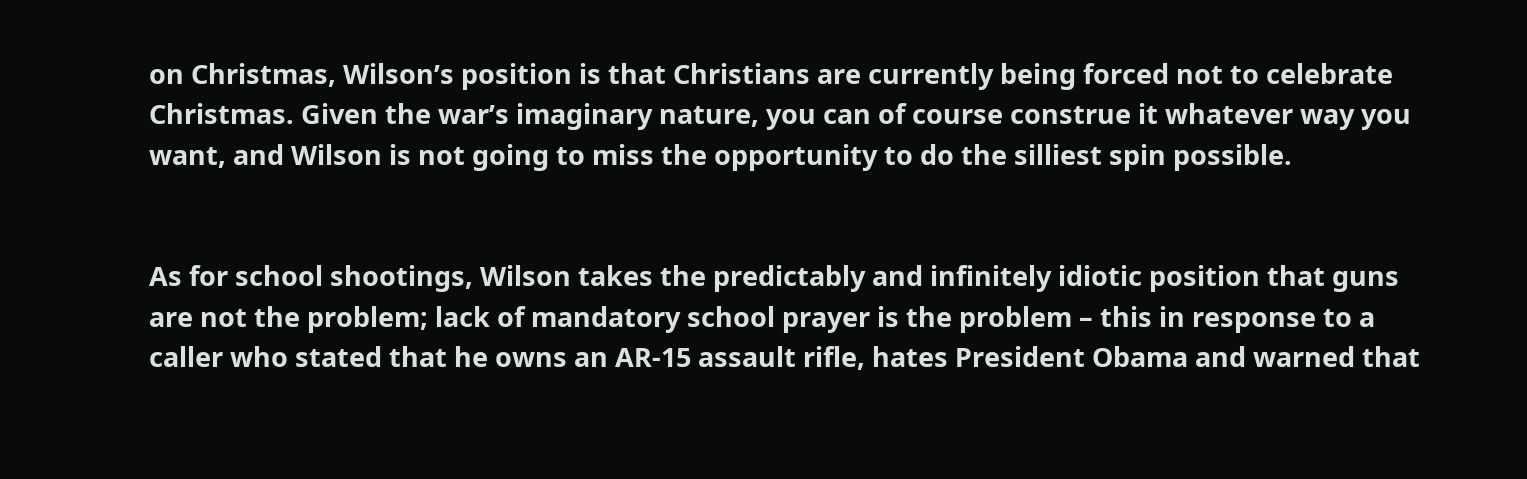on Christmas, Wilson’s position is that Christians are currently being forced not to celebrate Christmas. Given the war’s imaginary nature, you can of course construe it whatever way you want, and Wilson is not going to miss the opportunity to do the silliest spin possible.


As for school shootings, Wilson takes the predictably and infinitely idiotic position that guns are not the problem; lack of mandatory school prayer is the problem – this in response to a caller who stated that he owns an AR-15 assault rifle, hates President Obama and warned that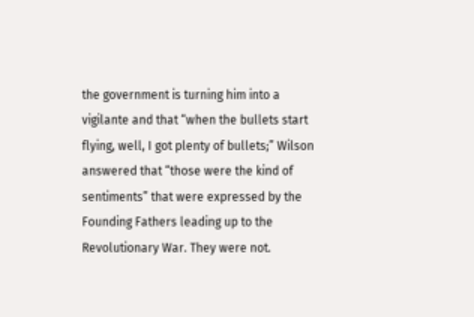the government is turning him into a vigilante and that “when the bullets start flying, well, I got plenty of bullets;” Wilson answered that “those were the kind of sentiments” that were expressed by the Founding Fathers leading up to the Revolutionary War. They were not.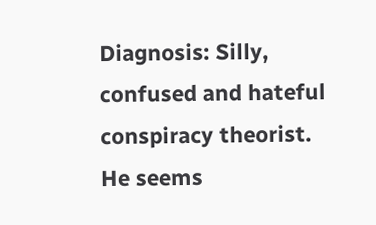Diagnosis: Silly, confused and hateful conspiracy theorist. He seems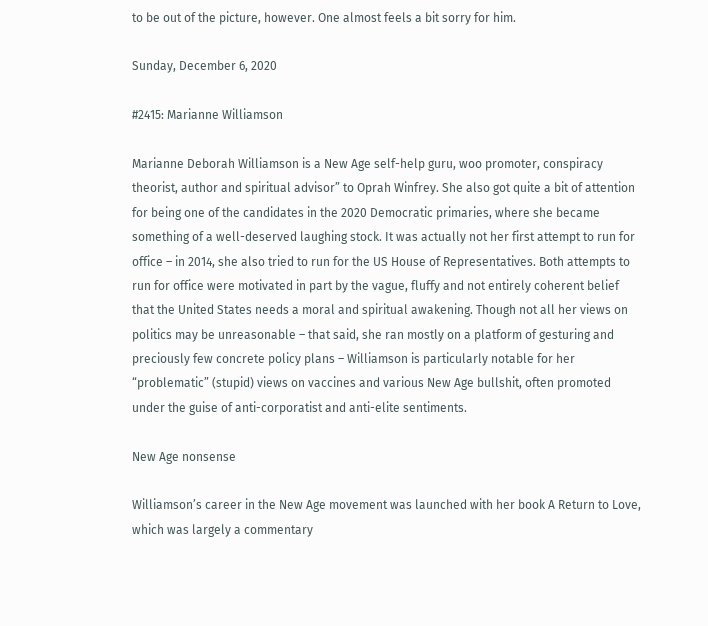to be out of the picture, however. One almost feels a bit sorry for him.

Sunday, December 6, 2020

#2415: Marianne Williamson

Marianne Deborah Williamson is a New Age self-help guru, woo promoter, conspiracy theorist, author and spiritual advisor” to Oprah Winfrey. She also got quite a bit of attention for being one of the candidates in the 2020 Democratic primaries, where she became something of a well-deserved laughing stock. It was actually not her first attempt to run for office – in 2014, she also tried to run for the US House of Representatives. Both attempts to run for office were motivated in part by the vague, fluffy and not entirely coherent belief that the United States needs a moral and spiritual awakening. Though not all her views on politics may be unreasonable – that said, she ran mostly on a platform of gesturing and preciously few concrete policy plans – Williamson is particularly notable for her “problematic” (stupid) views on vaccines and various New Age bullshit, often promoted under the guise of anti-corporatist and anti-elite sentiments.

New Age nonsense

Williamson’s career in the New Age movement was launched with her book A Return to Love, which was largely a commentary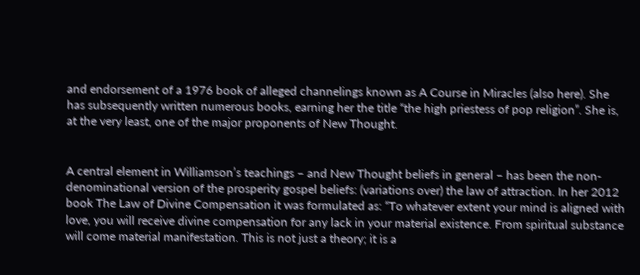and endorsement of a 1976 book of alleged channelings known as A Course in Miracles (also here). She has subsequently written numerous books, earning her the title “the high priestess of pop religion”. She is, at the very least, one of the major proponents of New Thought.


A central element in Williamson’s teachings – and New Thought beliefs in general – has been the non-denominational version of the prosperity gospel beliefs: (variations over) the law of attraction. In her 2012 book The Law of Divine Compensation it was formulated as: “To whatever extent your mind is aligned with love, you will receive divine compensation for any lack in your material existence. From spiritual substance will come material manifestation. This is not just a theory; it is a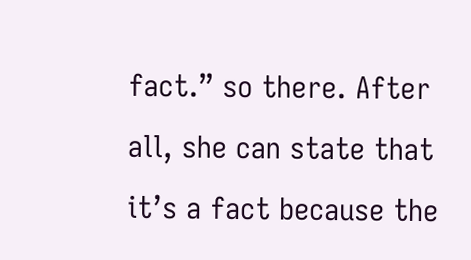fact.” so there. After all, she can state that it’s a fact because the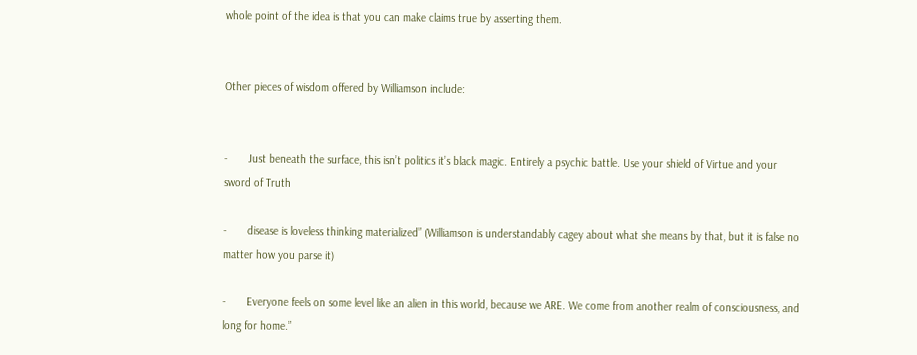whole point of the idea is that you can make claims true by asserting them.


Other pieces of wisdom offered by Williamson include:


-       Just beneath the surface, this isn’t politics it’s black magic. Entirely a psychic battle. Use your shield of Virtue and your sword of Truth

-       disease is loveless thinking materialized” (Williamson is understandably cagey about what she means by that, but it is false no matter how you parse it)

-       Everyone feels on some level like an alien in this world, because we ARE. We come from another realm of consciousness, and long for home.”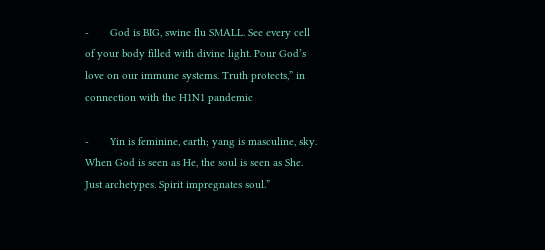-       God is BIG, swine flu SMALL. See every cell of your body filled with divine light. Pour God’s love on our immune systems. Truth protects,” in connection with the H1N1 pandemic

-       Yin is feminine, earth; yang is masculine, sky. When God is seen as He, the soul is seen as She. Just archetypes. Spirit impregnates soul.”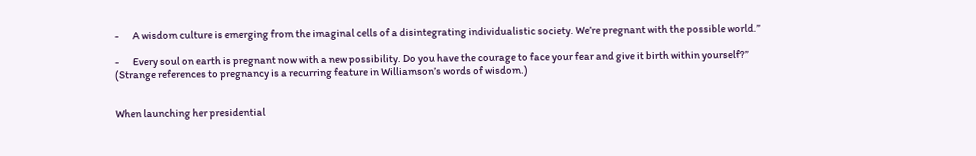-       A wisdom culture is emerging from the imaginal cells of a disintegrating individualistic society. We’re pregnant with the possible world.”

-       Every soul on earth is pregnant now with a new possibility. Do you have the courage to face your fear and give it birth within yourself?” (Strange references to pregnancy is a recurring feature in Williamson’s words of wisdom.)


When launching her presidential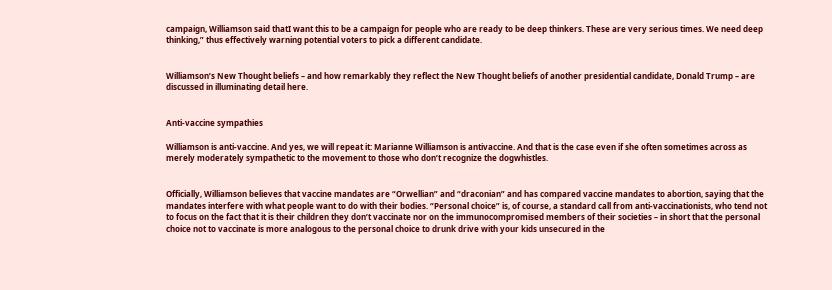campaign, Williamson said thatI want this to be a campaign for people who are ready to be deep thinkers. These are very serious times. We need deep thinking,” thus effectively warning potential voters to pick a different candidate.


Williamson’s New Thought beliefs – and how remarkably they reflect the New Thought beliefs of another presidential candidate, Donald Trump – are discussed in illuminating detail here.


Anti-vaccine sympathies

Williamson is anti-vaccine. And yes, we will repeat it: Marianne Williamson is antivaccine. And that is the case even if she often sometimes across as merely moderately sympathetic to the movement to those who don’t recognize the dogwhistles.


Officially, Williamson believes that vaccine mandates are “Orwellian” and “draconian” and has compared vaccine mandates to abortion, saying that the mandates interfere with what people want to do with their bodies. “Personal choice” is, of course, a standard call from anti-vaccinationists, who tend not to focus on the fact that it is their children they don’t vaccinate nor on the immunocompromised members of their societies – in short that the personal choice not to vaccinate is more analogous to the personal choice to drunk drive with your kids unsecured in the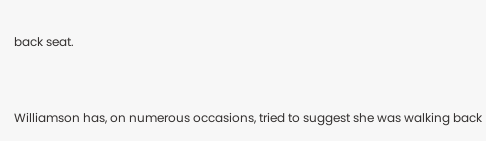back seat.


Williamson has, on numerous occasions, tried to suggest she was walking back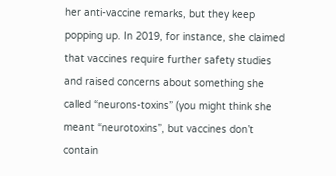her anti-vaccine remarks, but they keep popping up. In 2019, for instance, she claimed that vaccines require further safety studies and raised concerns about something she called “neurons-toxins” (you might think she meant “neurotoxins”, but vaccines don’t contain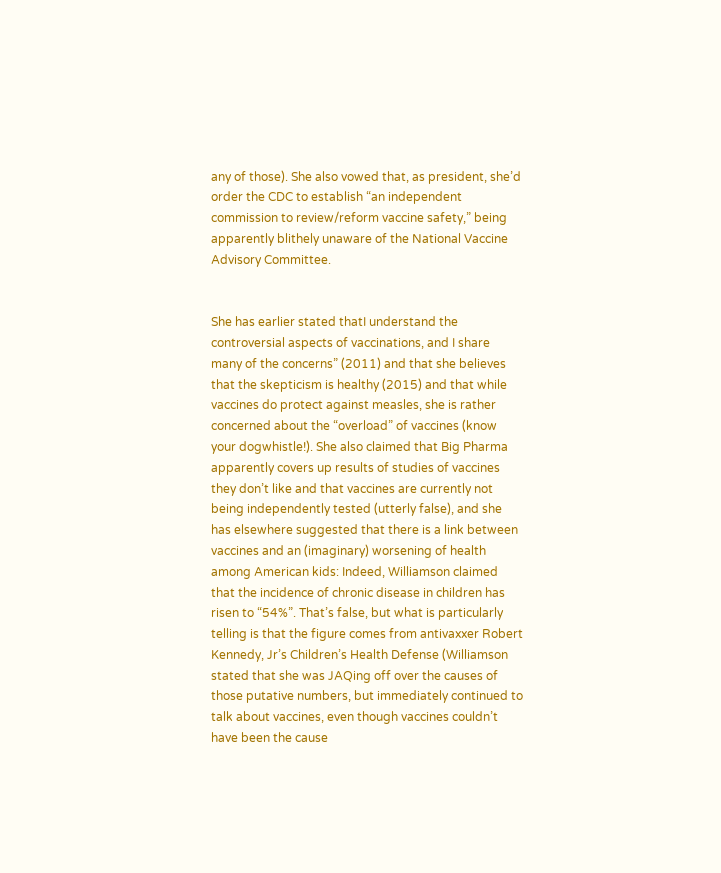any of those). She also vowed that, as president, she’d order the CDC to establish “an independent commission to review/reform vaccine safety,” being apparently blithely unaware of the National Vaccine Advisory Committee.


She has earlier stated thatI understand the controversial aspects of vaccinations, and I share many of the concerns” (2011) and that she believes that the skepticism is healthy (2015) and that while vaccines do protect against measles, she is rather concerned about the “overload” of vaccines (know your dogwhistle!). She also claimed that Big Pharma apparently covers up results of studies of vaccines they don’t like and that vaccines are currently not being independently tested (utterly false), and she has elsewhere suggested that there is a link between vaccines and an (imaginary) worsening of health among American kids: Indeed, Williamson claimed that the incidence of chronic disease in children has risen to “54%”. That’s false, but what is particularly telling is that the figure comes from antivaxxer Robert Kennedy, Jr’s Children’s Health Defense (Williamson stated that she was JAQing off over the causes of those putative numbers, but immediately continued to talk about vaccines, even though vaccines couldn’t have been the cause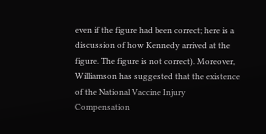even if the figure had been correct; here is a discussion of how Kennedy arrived at the figure. The figure is not correct). Moreover, Williamson has suggested that the existence of the National Vaccine Injury Compensation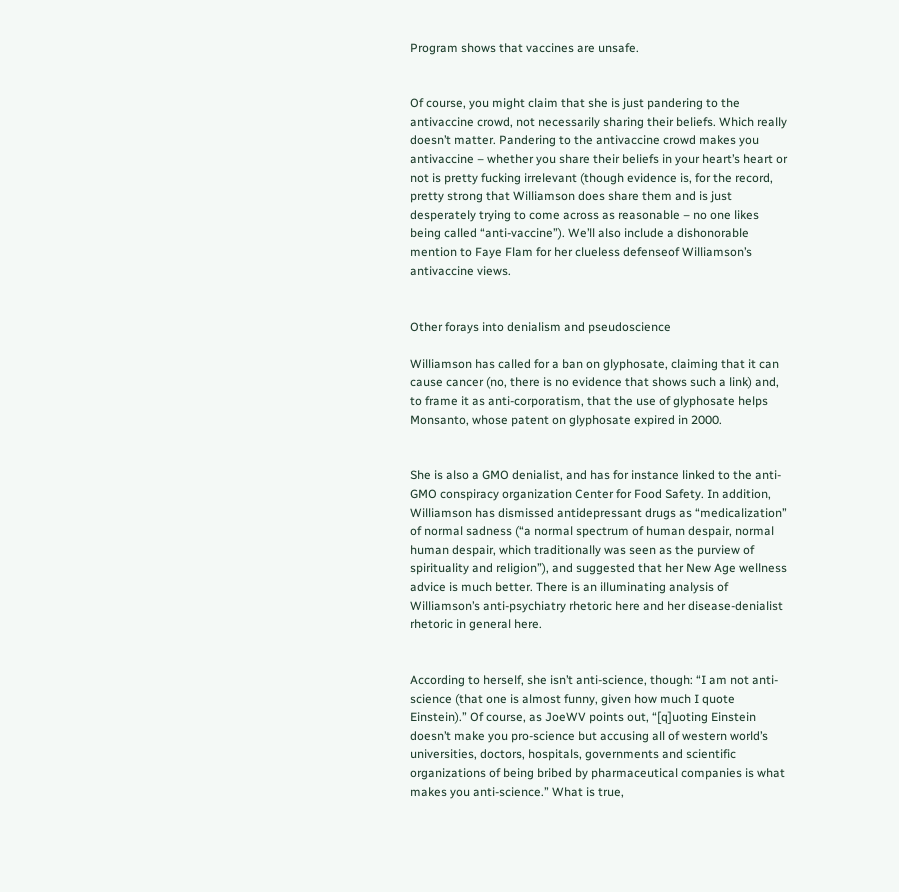Program shows that vaccines are unsafe.


Of course, you might claim that she is just pandering to the antivaccine crowd, not necessarily sharing their beliefs. Which really doesn’t matter. Pandering to the antivaccine crowd makes you antivaccine – whether you share their beliefs in your heart’s heart or not is pretty fucking irrelevant (though evidence is, for the record, pretty strong that Williamson does share them and is just desperately trying to come across as reasonable – no one likes being called “anti-vaccine”). We’ll also include a dishonorable mention to Faye Flam for her clueless defenseof Williamson’s antivaccine views.


Other forays into denialism and pseudoscience

Williamson has called for a ban on glyphosate, claiming that it can cause cancer (no, there is no evidence that shows such a link) and, to frame it as anti-corporatism, that the use of glyphosate helps Monsanto, whose patent on glyphosate expired in 2000.


She is also a GMO denialist, and has for instance linked to the anti-GMO conspiracy organization Center for Food Safety. In addition, Williamson has dismissed antidepressant drugs as “medicalization” of normal sadness (“a normal spectrum of human despair, normal human despair, which traditionally was seen as the purview of spirituality and religion”), and suggested that her New Age wellness advice is much better. There is an illuminating analysis of Williamson’s anti-psychiatry rhetoric here and her disease-denialist rhetoric in general here.


According to herself, she isn’t anti-science, though: “I am not anti-science (that one is almost funny, given how much I quote Einstein).” Of course, as JoeWV points out, “[q]uoting Einstein doesn’t make you pro-science but accusing all of western world’s universities, doctors, hospitals, governments and scientific organizations of being bribed by pharmaceutical companies is what makes you anti-science.” What is true,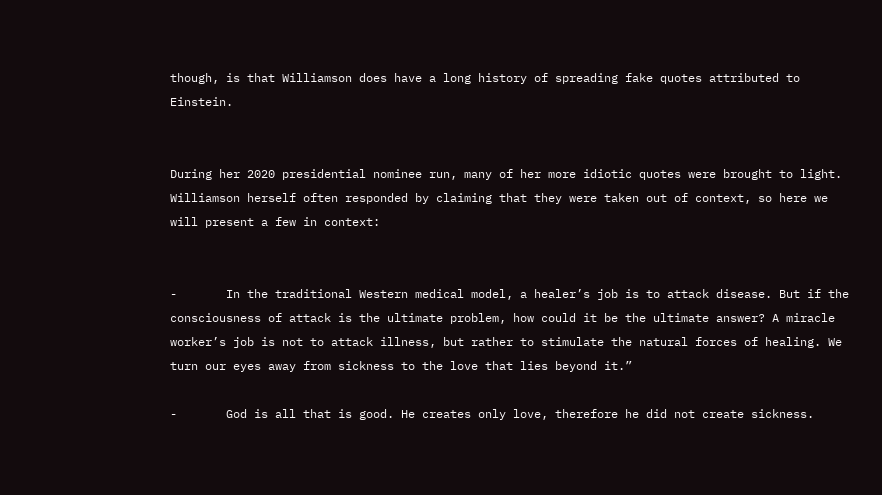though, is that Williamson does have a long history of spreading fake quotes attributed to Einstein.


During her 2020 presidential nominee run, many of her more idiotic quotes were brought to light. Williamson herself often responded by claiming that they were taken out of context, so here we will present a few in context:


-       In the traditional Western medical model, a healer’s job is to attack disease. But if the consciousness of attack is the ultimate problem, how could it be the ultimate answer? A miracle worker’s job is not to attack illness, but rather to stimulate the natural forces of healing. We turn our eyes away from sickness to the love that lies beyond it.”

-       God is all that is good. He creates only love, therefore he did not create sickness.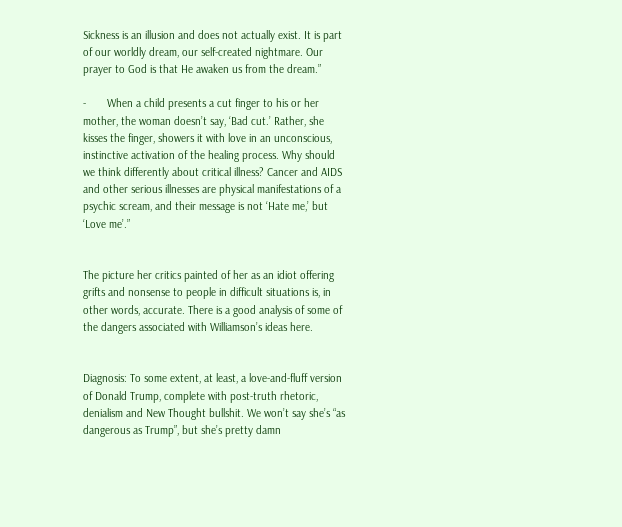Sickness is an illusion and does not actually exist. It is part of our worldly dream, our self-created nightmare. Our prayer to God is that He awaken us from the dream.”

-       When a child presents a cut finger to his or her mother, the woman doesn’t say, ‘Bad cut.’ Rather, she kisses the finger, showers it with love in an unconscious, instinctive activation of the healing process. Why should we think differently about critical illness? Cancer and AIDS and other serious illnesses are physical manifestations of a psychic scream, and their message is not ‘Hate me,’ but ‘Love me’.”


The picture her critics painted of her as an idiot offering grifts and nonsense to people in difficult situations is, in other words, accurate. There is a good analysis of some of the dangers associated with Williamson’s ideas here.


Diagnosis: To some extent, at least, a love-and-fluff version of Donald Trump, complete with post-truth rhetoric, denialism and New Thought bullshit. We won’t say she’s “as dangerous as Trump”, but she’s pretty damn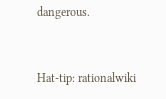dangerous.


Hat-tip: rationalwiki